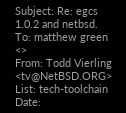Subject: Re: egcs 1.0.2 and netbsd.
To: matthew green <>
From: Todd Vierling <tv@NetBSD.ORG>
List: tech-toolchain
Date: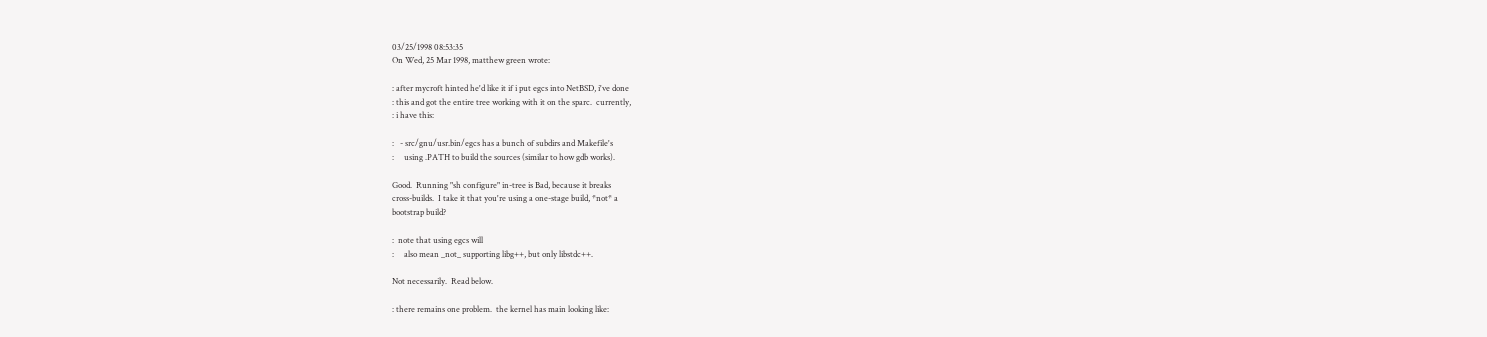03/25/1998 08:53:35
On Wed, 25 Mar 1998, matthew green wrote:

: after mycroft hinted he'd like it if i put egcs into NetBSD, i've done
: this and got the entire tree working with it on the sparc.  currently,
: i have this:

:   - src/gnu/usr.bin/egcs has a bunch of subdirs and Makefile's
:     using .PATH to build the sources (similar to how gdb works).

Good.  Running "sh configure" in-tree is Bad, because it breaks
cross-builds.  I take it that you're using a one-stage build, *not* a
bootstrap build?

:  note that using egcs will
:     also mean _not_ supporting libg++, but only libstdc++.

Not necessarily.  Read below.

: there remains one problem.  the kernel has main looking like: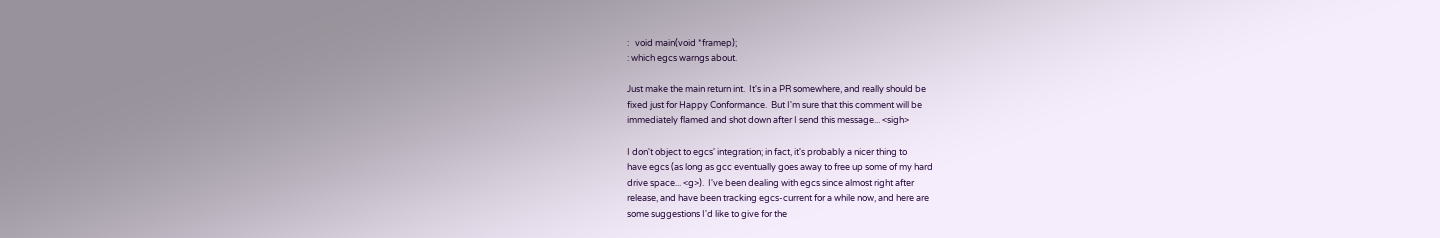:   void main(void *framep);
: which egcs warngs about.

Just make the main return int.  It's in a PR somewhere, and really should be
fixed just for Happy Conformance.  But I'm sure that this comment will be
immediately flamed and shot down after I send this message... <sigh>

I don't object to egcs' integration; in fact, it's probably a nicer thing to
have egcs (as long as gcc eventually goes away to free up some of my hard
drive space... <g>).  I've been dealing with egcs since almost right after
release, and have been tracking egcs-current for a while now, and here are
some suggestions I'd like to give for the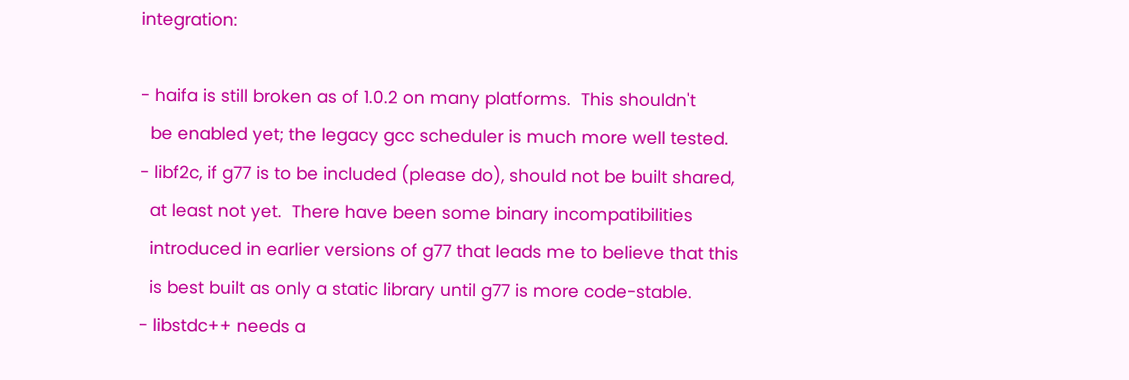integration:

- haifa is still broken as of 1.0.2 on many platforms.  This shouldn't
  be enabled yet; the legacy gcc scheduler is much more well tested.
- libf2c, if g77 is to be included (please do), should not be built shared,
  at least not yet.  There have been some binary incompatibilities
  introduced in earlier versions of g77 that leads me to believe that this
  is best built as only a static library until g77 is more code-stable.
- libstdc++ needs a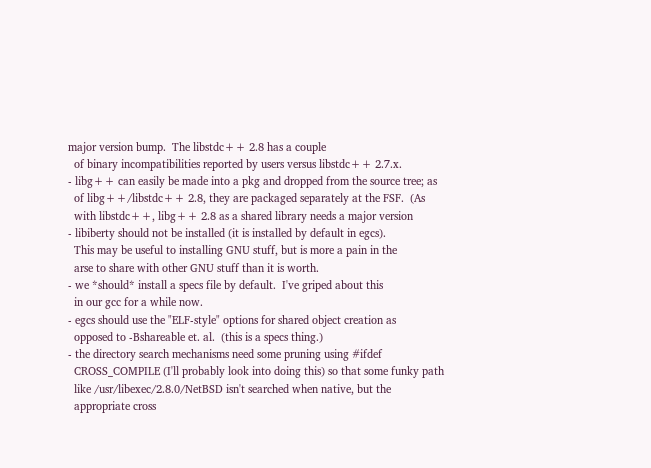major version bump.  The libstdc++ 2.8 has a couple
  of binary incompatibilities reported by users versus libstdc++ 2.7.x.
- libg++ can easily be made into a pkg and dropped from the source tree; as
  of libg++/libstdc++ 2.8, they are packaged separately at the FSF.  (As
  with libstdc++, libg++ 2.8 as a shared library needs a major version
- libiberty should not be installed (it is installed by default in egcs).
  This may be useful to installing GNU stuff, but is more a pain in the
  arse to share with other GNU stuff than it is worth.
- we *should* install a specs file by default.  I've griped about this
  in our gcc for a while now.
- egcs should use the "ELF-style" options for shared object creation as
  opposed to -Bshareable et. al.  (this is a specs thing.)
- the directory search mechanisms need some pruning using #ifdef
  CROSS_COMPILE (I'll probably look into doing this) so that some funky path
  like /usr/libexec/2.8.0/NetBSD isn't searched when native, but the
  appropriate cross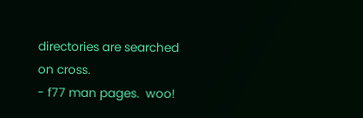directories are searched on cross.
- f77 man pages.  woo!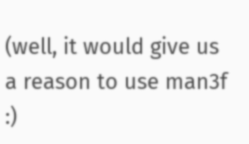(well, it would give us a reason to use man3f :)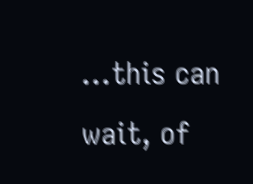...this can wait, of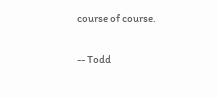course of course.

-- Todd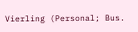Vierling (Personal; Bus.